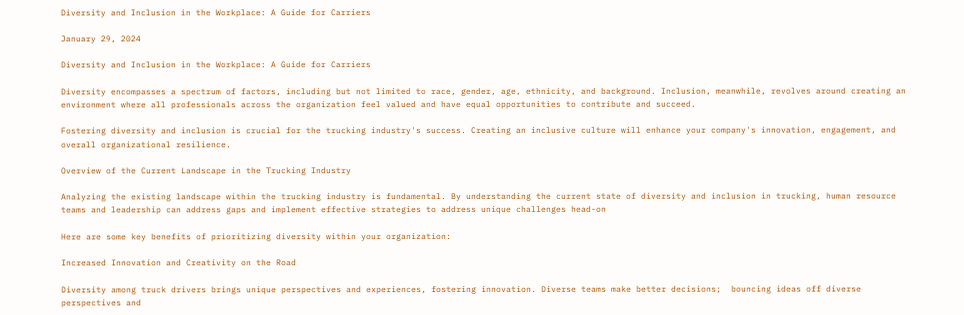Diversity and Inclusion in the Workplace: A Guide for Carriers

January 29, 2024

Diversity and Inclusion in the Workplace: A Guide for Carriers

Diversity encompasses a spectrum of factors, including but not limited to race, gender, age, ethnicity, and background. Inclusion, meanwhile, revolves around creating an environment where all professionals across the organization feel valued and have equal opportunities to contribute and succeed.

Fostering diversity and inclusion is crucial for the trucking industry's success. Creating an inclusive culture will enhance your company's innovation, engagement, and overall organizational resilience.

Overview of the Current Landscape in the Trucking Industry

Analyzing the existing landscape within the trucking industry is fundamental. By understanding the current state of diversity and inclusion in trucking, human resource teams and leadership can address gaps and implement effective strategies to address unique challenges head-on

Here are some key benefits of prioritizing diversity within your organization:

Increased Innovation and Creativity on the Road

Diversity among truck drivers brings unique perspectives and experiences, fostering innovation. Diverse teams make better decisions;  bouncing ideas off diverse perspectives and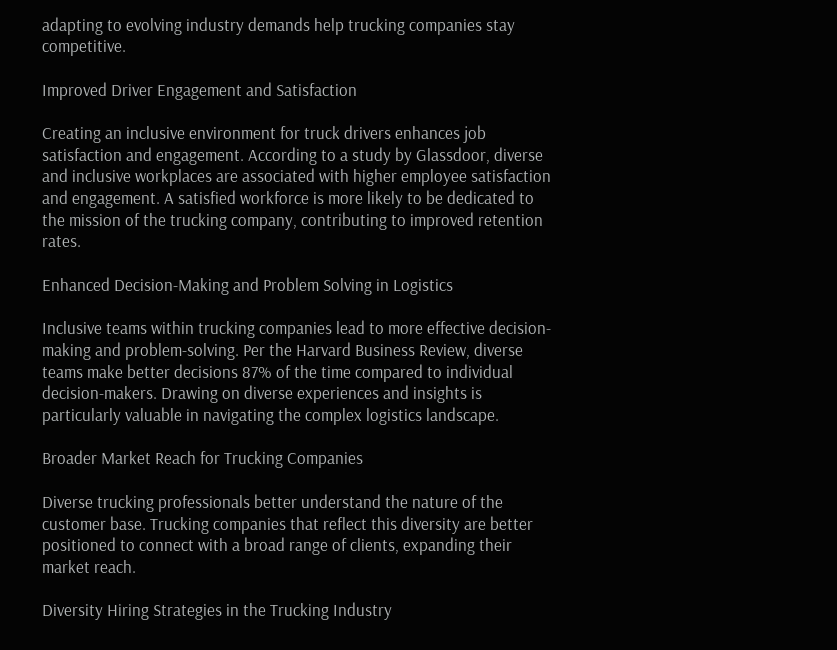adapting to evolving industry demands help trucking companies stay competitive.

Improved Driver Engagement and Satisfaction

Creating an inclusive environment for truck drivers enhances job satisfaction and engagement. According to a study by Glassdoor, diverse and inclusive workplaces are associated with higher employee satisfaction and engagement. A satisfied workforce is more likely to be dedicated to the mission of the trucking company, contributing to improved retention rates.

Enhanced Decision-Making and Problem Solving in Logistics

Inclusive teams within trucking companies lead to more effective decision-making and problem-solving. Per the Harvard Business Review, diverse teams make better decisions 87% of the time compared to individual decision-makers. Drawing on diverse experiences and insights is particularly valuable in navigating the complex logistics landscape.

Broader Market Reach for Trucking Companies

Diverse trucking professionals better understand the nature of the customer base. Trucking companies that reflect this diversity are better positioned to connect with a broad range of clients, expanding their market reach.

Diversity Hiring Strategies in the Trucking Industry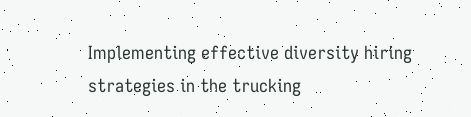Implementing effective diversity hiring strategies in the trucking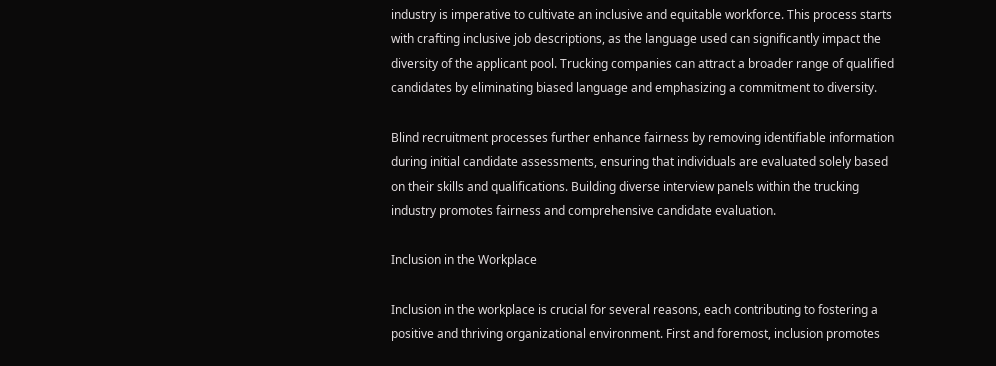industry is imperative to cultivate an inclusive and equitable workforce. This process starts with crafting inclusive job descriptions, as the language used can significantly impact the diversity of the applicant pool. Trucking companies can attract a broader range of qualified candidates by eliminating biased language and emphasizing a commitment to diversity.

Blind recruitment processes further enhance fairness by removing identifiable information during initial candidate assessments, ensuring that individuals are evaluated solely based on their skills and qualifications. Building diverse interview panels within the trucking industry promotes fairness and comprehensive candidate evaluation.

Inclusion in the Workplace

Inclusion in the workplace is crucial for several reasons, each contributing to fostering a positive and thriving organizational environment. First and foremost, inclusion promotes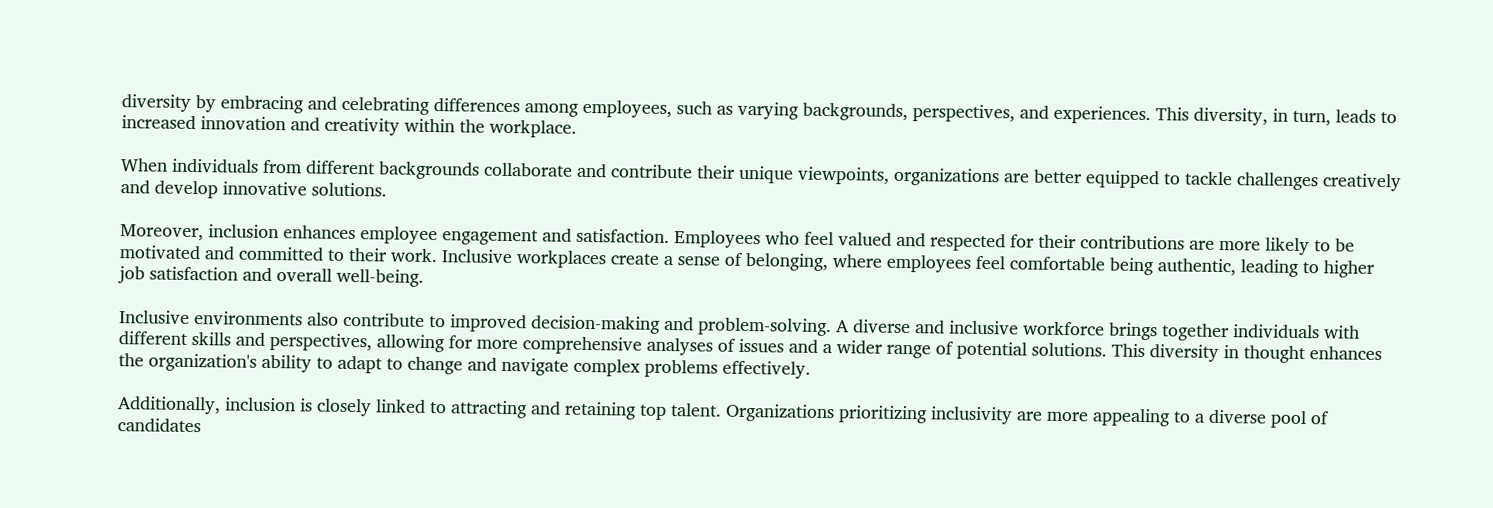diversity by embracing and celebrating differences among employees, such as varying backgrounds, perspectives, and experiences. This diversity, in turn, leads to increased innovation and creativity within the workplace.

When individuals from different backgrounds collaborate and contribute their unique viewpoints, organizations are better equipped to tackle challenges creatively and develop innovative solutions.

Moreover, inclusion enhances employee engagement and satisfaction. Employees who feel valued and respected for their contributions are more likely to be motivated and committed to their work. Inclusive workplaces create a sense of belonging, where employees feel comfortable being authentic, leading to higher job satisfaction and overall well-being.

Inclusive environments also contribute to improved decision-making and problem-solving. A diverse and inclusive workforce brings together individuals with different skills and perspectives, allowing for more comprehensive analyses of issues and a wider range of potential solutions. This diversity in thought enhances the organization's ability to adapt to change and navigate complex problems effectively.

Additionally, inclusion is closely linked to attracting and retaining top talent. Organizations prioritizing inclusivity are more appealing to a diverse pool of candidates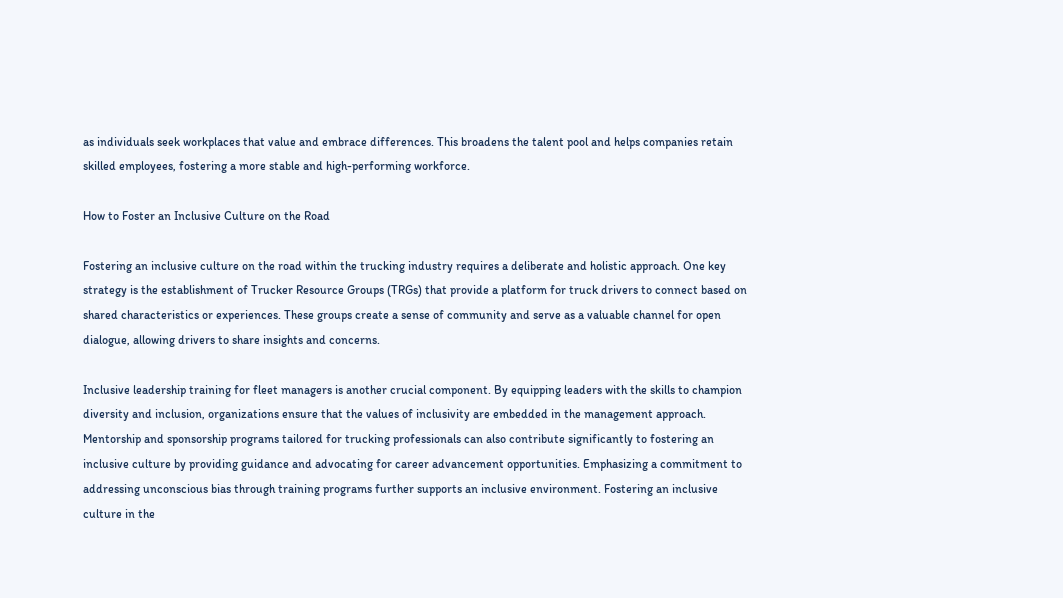as individuals seek workplaces that value and embrace differences. This broadens the talent pool and helps companies retain skilled employees, fostering a more stable and high-performing workforce.

How to Foster an Inclusive Culture on the Road

Fostering an inclusive culture on the road within the trucking industry requires a deliberate and holistic approach. One key strategy is the establishment of Trucker Resource Groups (TRGs) that provide a platform for truck drivers to connect based on shared characteristics or experiences. These groups create a sense of community and serve as a valuable channel for open dialogue, allowing drivers to share insights and concerns.

Inclusive leadership training for fleet managers is another crucial component. By equipping leaders with the skills to champion diversity and inclusion, organizations ensure that the values of inclusivity are embedded in the management approach. Mentorship and sponsorship programs tailored for trucking professionals can also contribute significantly to fostering an inclusive culture by providing guidance and advocating for career advancement opportunities. Emphasizing a commitment to addressing unconscious bias through training programs further supports an inclusive environment. Fostering an inclusive culture in the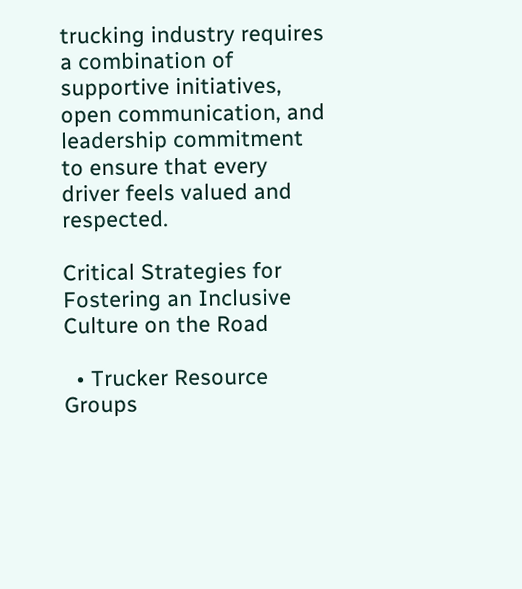trucking industry requires a combination of supportive initiatives, open communication, and leadership commitment to ensure that every driver feels valued and respected.

Critical Strategies for Fostering an Inclusive Culture on the Road

  • Trucker Resource Groups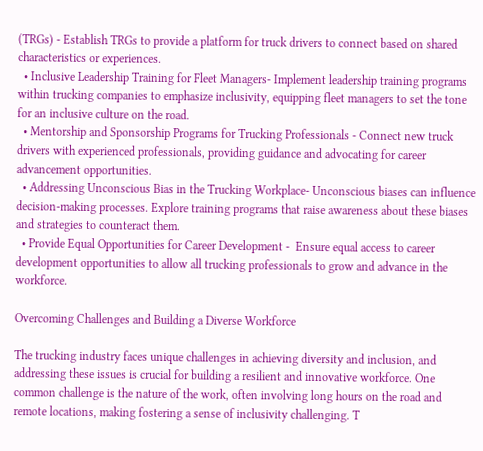(TRGs) - Establish TRGs to provide a platform for truck drivers to connect based on shared characteristics or experiences.
  • Inclusive Leadership Training for Fleet Managers- Implement leadership training programs within trucking companies to emphasize inclusivity, equipping fleet managers to set the tone for an inclusive culture on the road.
  • Mentorship and Sponsorship Programs for Trucking Professionals - Connect new truck drivers with experienced professionals, providing guidance and advocating for career advancement opportunities.
  • Addressing Unconscious Bias in the Trucking Workplace- Unconscious biases can influence decision-making processes. Explore training programs that raise awareness about these biases and strategies to counteract them.
  • Provide Equal Opportunities for Career Development -  Ensure equal access to career development opportunities to allow all trucking professionals to grow and advance in the workforce.

Overcoming Challenges and Building a Diverse Workforce

The trucking industry faces unique challenges in achieving diversity and inclusion, and addressing these issues is crucial for building a resilient and innovative workforce. One common challenge is the nature of the work, often involving long hours on the road and remote locations, making fostering a sense of inclusivity challenging. T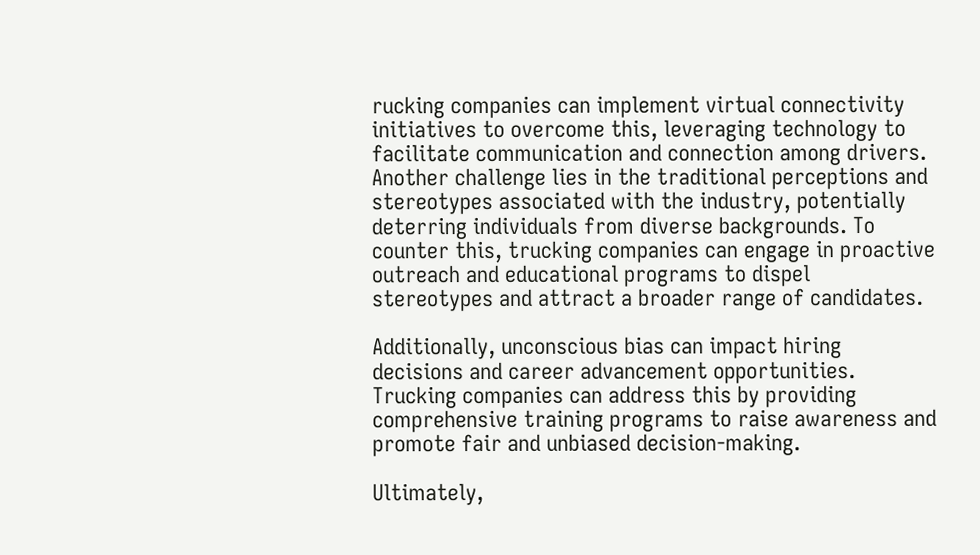rucking companies can implement virtual connectivity initiatives to overcome this, leveraging technology to facilitate communication and connection among drivers. Another challenge lies in the traditional perceptions and stereotypes associated with the industry, potentially deterring individuals from diverse backgrounds. To counter this, trucking companies can engage in proactive outreach and educational programs to dispel stereotypes and attract a broader range of candidates.

Additionally, unconscious bias can impact hiring decisions and career advancement opportunities. Trucking companies can address this by providing comprehensive training programs to raise awareness and promote fair and unbiased decision-making.

Ultimately,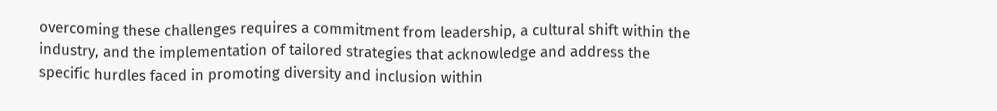overcoming these challenges requires a commitment from leadership, a cultural shift within the industry, and the implementation of tailored strategies that acknowledge and address the specific hurdles faced in promoting diversity and inclusion within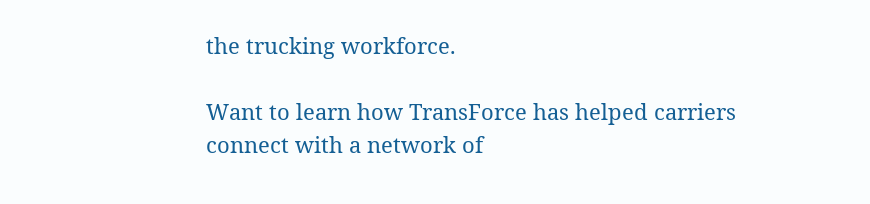the trucking workforce.

Want to learn how TransForce has helped carriers connect with a network of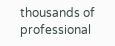thousands of professional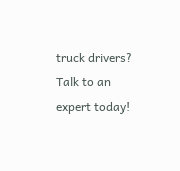truck drivers? Talk to an expert today!